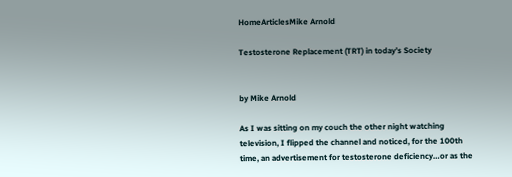HomeArticlesMike Arnold

Testosterone Replacement (TRT) in today’s Society


by Mike Arnold

As I was sitting on my couch the other night watching television, I flipped the channel and noticed, for the 100th time, an advertisement for testosterone deficiency…or as the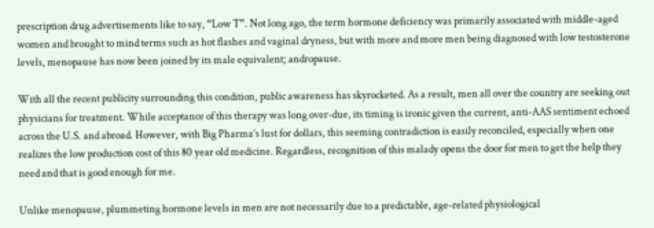prescription drug advertisements like to say, “Low T”. Not long ago, the term hormone deficiency was primarily associated with middle-aged women and brought to mind terms such as hot flashes and vaginal dryness, but with more and more men being diagnosed with low testosterone levels, menopause has now been joined by its male equivalent; andropause.

With all the recent publicity surrounding this condition, public awareness has skyrocketed. As a result, men all over the country are seeking out physicians for treatment. While acceptance of this therapy was long over-due, its timing is ironic given the current, anti-AAS sentiment echoed across the U.S. and abroad. However, with Big Pharma’s lust for dollars, this seeming contradiction is easily reconciled, especially when one realizes the low production cost of this 80 year old medicine. Regardless, recognition of this malady opens the door for men to get the help they need and that is good enough for me.

Unlike menopause, plummeting hormone levels in men are not necessarily due to a predictable, age-related physiological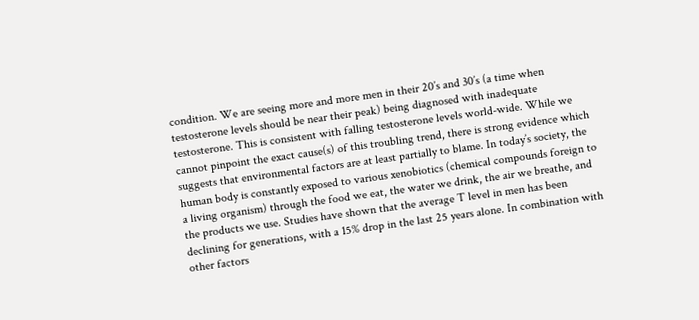condition. We are seeing more and more men in their 20’s and 30’s (a time when testosterone levels should be near their peak) being diagnosed with inadequate testosterone. This is consistent with falling testosterone levels world-wide. While we cannot pinpoint the exact cause(s) of this troubling trend, there is strong evidence which suggests that environmental factors are at least partially to blame. In today’s society, the human body is constantly exposed to various xenobiotics (chemical compounds foreign to a living organism) through the food we eat, the water we drink, the air we breathe, and the products we use. Studies have shown that the average T level in men has been declining for generations, with a 15% drop in the last 25 years alone. In combination with other factors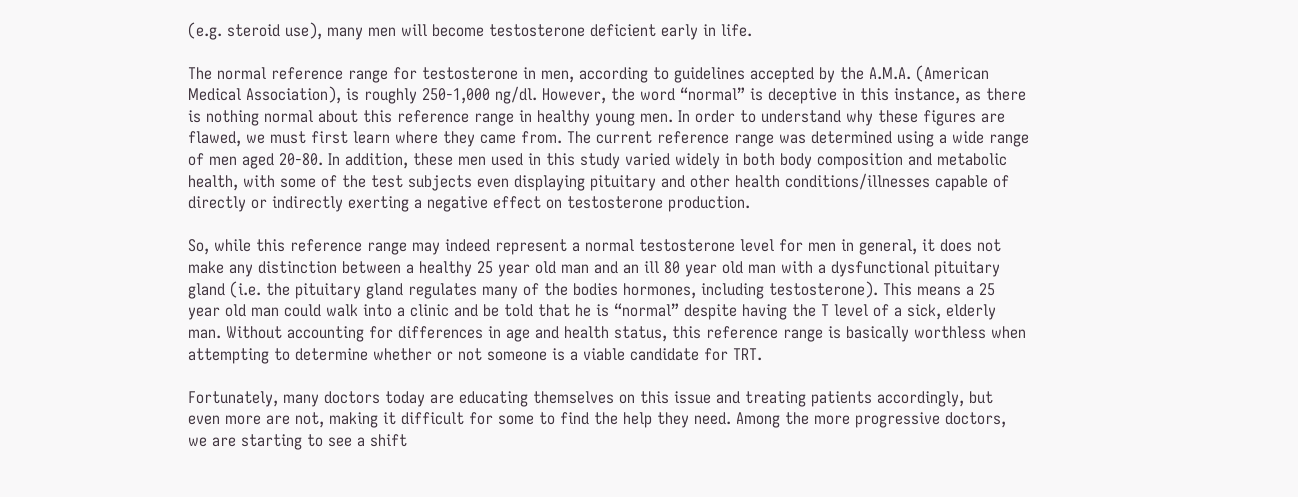(e.g. steroid use), many men will become testosterone deficient early in life.

The normal reference range for testosterone in men, according to guidelines accepted by the A.M.A. (American Medical Association), is roughly 250-1,000 ng/dl. However, the word “normal” is deceptive in this instance, as there is nothing normal about this reference range in healthy young men. In order to understand why these figures are flawed, we must first learn where they came from. The current reference range was determined using a wide range of men aged 20-80. In addition, these men used in this study varied widely in both body composition and metabolic health, with some of the test subjects even displaying pituitary and other health conditions/illnesses capable of directly or indirectly exerting a negative effect on testosterone production.

So, while this reference range may indeed represent a normal testosterone level for men in general, it does not make any distinction between a healthy 25 year old man and an ill 80 year old man with a dysfunctional pituitary gland (i.e. the pituitary gland regulates many of the bodies hormones, including testosterone). This means a 25 year old man could walk into a clinic and be told that he is “normal” despite having the T level of a sick, elderly man. Without accounting for differences in age and health status, this reference range is basically worthless when attempting to determine whether or not someone is a viable candidate for TRT.

Fortunately, many doctors today are educating themselves on this issue and treating patients accordingly, but even more are not, making it difficult for some to find the help they need. Among the more progressive doctors, we are starting to see a shift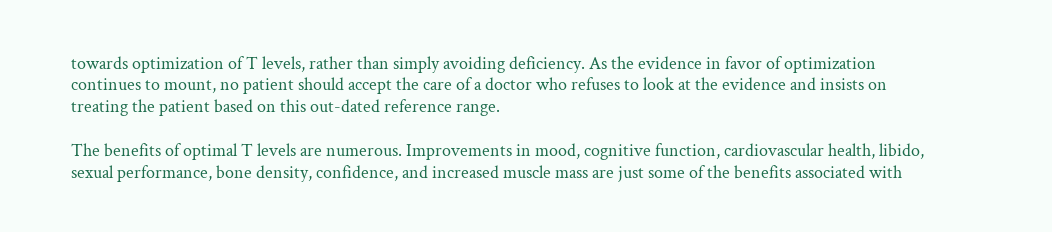towards optimization of T levels, rather than simply avoiding deficiency. As the evidence in favor of optimization continues to mount, no patient should accept the care of a doctor who refuses to look at the evidence and insists on treating the patient based on this out-dated reference range.

The benefits of optimal T levels are numerous. Improvements in mood, cognitive function, cardiovascular health, libido, sexual performance, bone density, confidence, and increased muscle mass are just some of the benefits associated with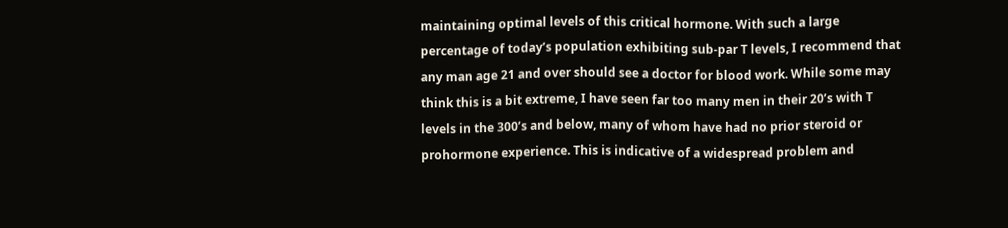maintaining optimal levels of this critical hormone. With such a large percentage of today’s population exhibiting sub-par T levels, I recommend that any man age 21 and over should see a doctor for blood work. While some may think this is a bit extreme, I have seen far too many men in their 20’s with T levels in the 300’s and below, many of whom have had no prior steroid or prohormone experience. This is indicative of a widespread problem and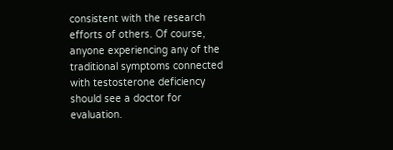consistent with the research efforts of others. Of course, anyone experiencing any of the traditional symptoms connected with testosterone deficiency should see a doctor for evaluation.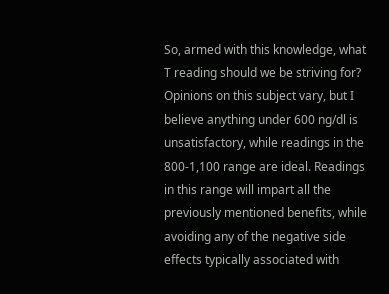So, armed with this knowledge, what T reading should we be striving for? Opinions on this subject vary, but I believe anything under 600 ng/dl is unsatisfactory, while readings in the 800-1,100 range are ideal. Readings in this range will impart all the previously mentioned benefits, while avoiding any of the negative side effects typically associated with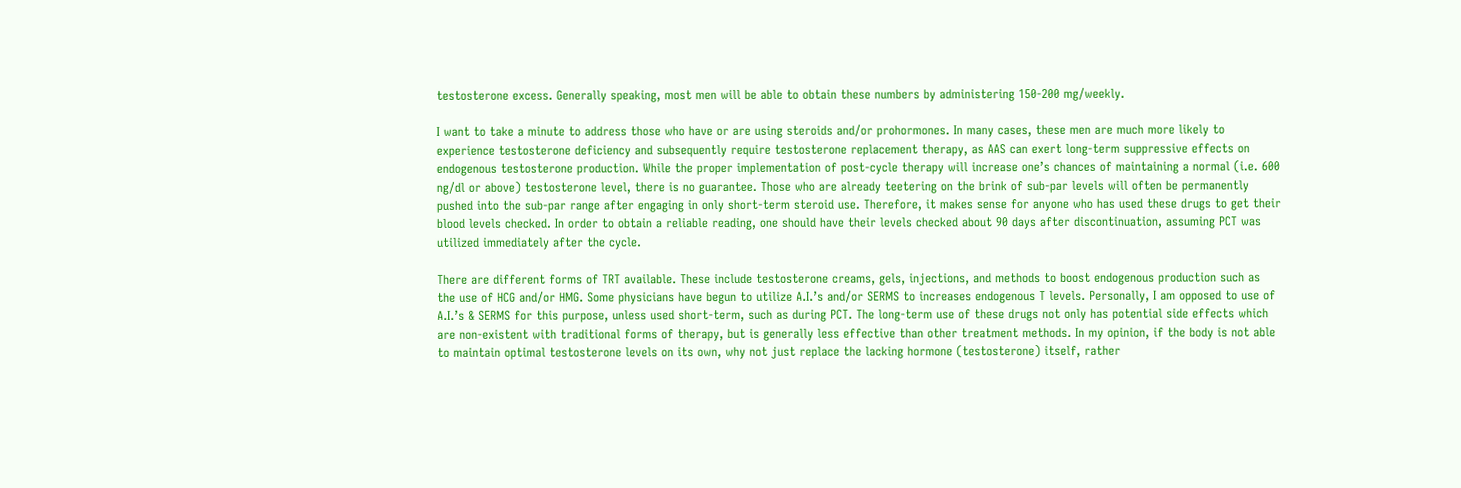testosterone excess. Generally speaking, most men will be able to obtain these numbers by administering 150-200 mg/weekly.

I want to take a minute to address those who have or are using steroids and/or prohormones. In many cases, these men are much more likely to experience testosterone deficiency and subsequently require testosterone replacement therapy, as AAS can exert long-term suppressive effects on endogenous testosterone production. While the proper implementation of post-cycle therapy will increase one’s chances of maintaining a normal (i.e. 600 ng/dl or above) testosterone level, there is no guarantee. Those who are already teetering on the brink of sub-par levels will often be permanently pushed into the sub-par range after engaging in only short-term steroid use. Therefore, it makes sense for anyone who has used these drugs to get their blood levels checked. In order to obtain a reliable reading, one should have their levels checked about 90 days after discontinuation, assuming PCT was utilized immediately after the cycle.

There are different forms of TRT available. These include testosterone creams, gels, injections, and methods to boost endogenous production such as the use of HCG and/or HMG. Some physicians have begun to utilize A.I.’s and/or SERMS to increases endogenous T levels. Personally, I am opposed to use of A.I.’s & SERMS for this purpose, unless used short-term, such as during PCT. The long-term use of these drugs not only has potential side effects which are non-existent with traditional forms of therapy, but is generally less effective than other treatment methods. In my opinion, if the body is not able to maintain optimal testosterone levels on its own, why not just replace the lacking hormone (testosterone) itself, rather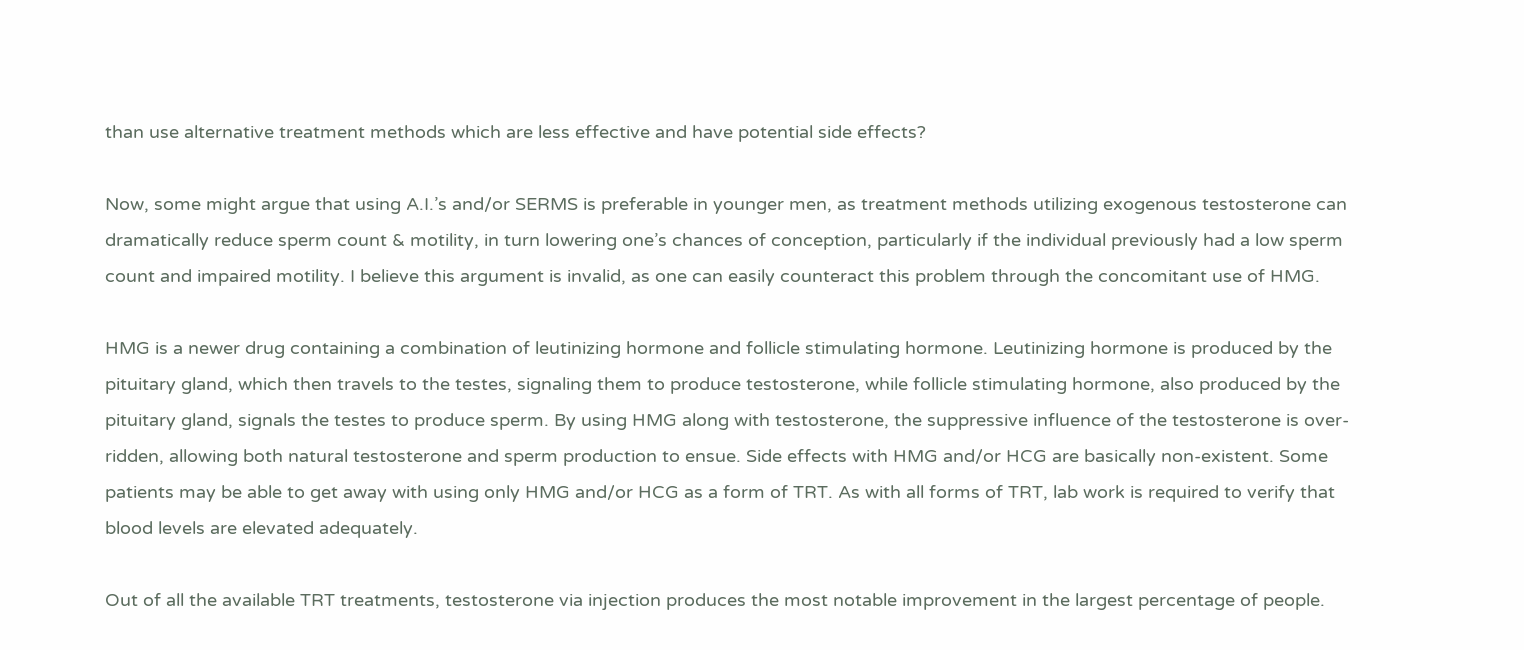than use alternative treatment methods which are less effective and have potential side effects?

Now, some might argue that using A.I.’s and/or SERMS is preferable in younger men, as treatment methods utilizing exogenous testosterone can dramatically reduce sperm count & motility, in turn lowering one’s chances of conception, particularly if the individual previously had a low sperm count and impaired motility. I believe this argument is invalid, as one can easily counteract this problem through the concomitant use of HMG.

HMG is a newer drug containing a combination of leutinizing hormone and follicle stimulating hormone. Leutinizing hormone is produced by the pituitary gland, which then travels to the testes, signaling them to produce testosterone, while follicle stimulating hormone, also produced by the pituitary gland, signals the testes to produce sperm. By using HMG along with testosterone, the suppressive influence of the testosterone is over-ridden, allowing both natural testosterone and sperm production to ensue. Side effects with HMG and/or HCG are basically non-existent. Some patients may be able to get away with using only HMG and/or HCG as a form of TRT. As with all forms of TRT, lab work is required to verify that blood levels are elevated adequately.

Out of all the available TRT treatments, testosterone via injection produces the most notable improvement in the largest percentage of people.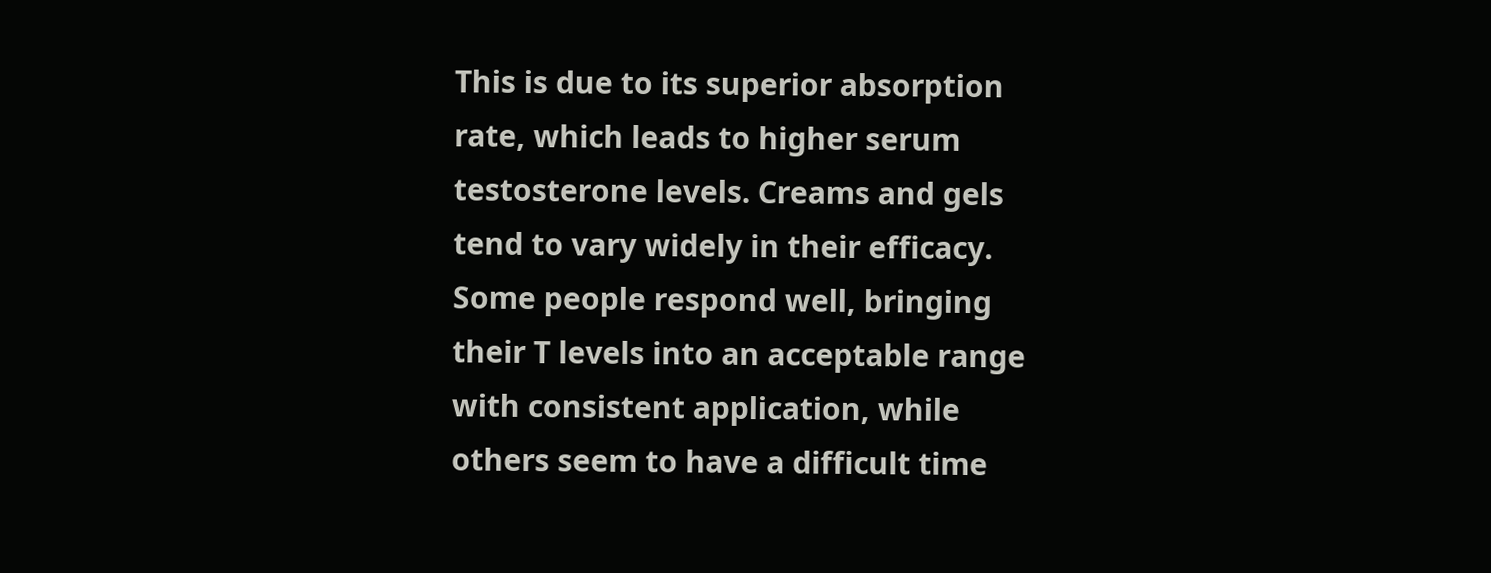This is due to its superior absorption rate, which leads to higher serum testosterone levels. Creams and gels tend to vary widely in their efficacy. Some people respond well, bringing their T levels into an acceptable range with consistent application, while others seem to have a difficult time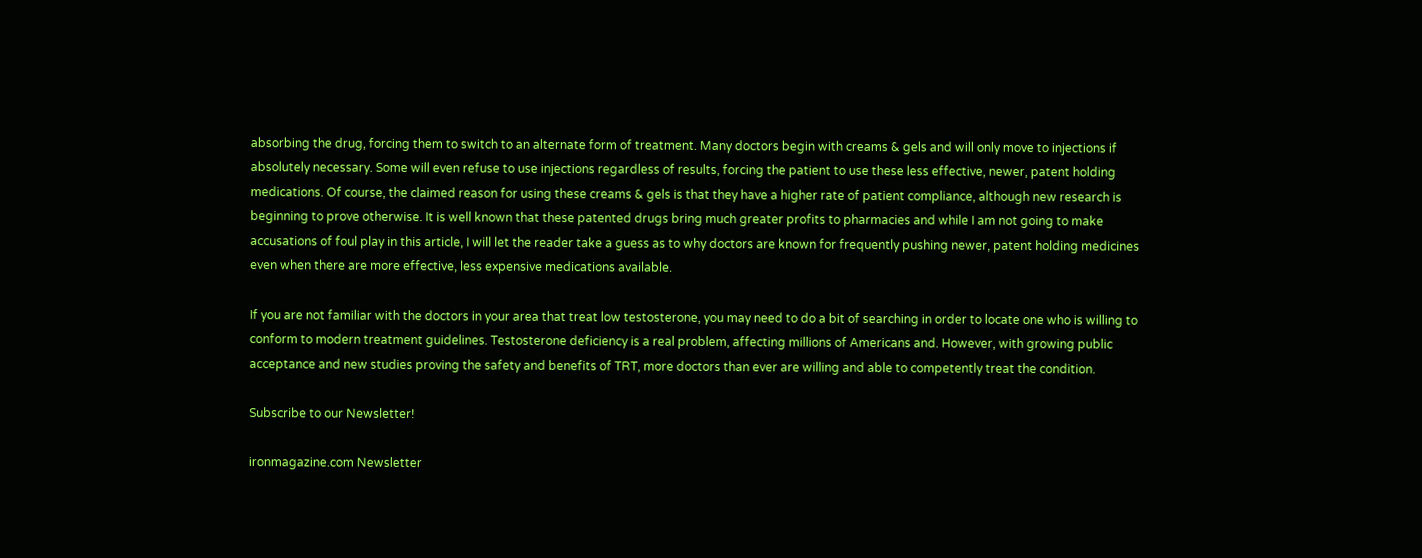absorbing the drug, forcing them to switch to an alternate form of treatment. Many doctors begin with creams & gels and will only move to injections if absolutely necessary. Some will even refuse to use injections regardless of results, forcing the patient to use these less effective, newer, patent holding medications. Of course, the claimed reason for using these creams & gels is that they have a higher rate of patient compliance, although new research is beginning to prove otherwise. It is well known that these patented drugs bring much greater profits to pharmacies and while I am not going to make accusations of foul play in this article, I will let the reader take a guess as to why doctors are known for frequently pushing newer, patent holding medicines even when there are more effective, less expensive medications available.

If you are not familiar with the doctors in your area that treat low testosterone, you may need to do a bit of searching in order to locate one who is willing to conform to modern treatment guidelines. Testosterone deficiency is a real problem, affecting millions of Americans and. However, with growing public acceptance and new studies proving the safety and benefits of TRT, more doctors than ever are willing and able to competently treat the condition.

Subscribe to our Newsletter!

ironmagazine.com Newsletter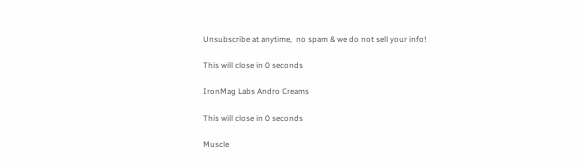Unsubscribe at anytime,  no spam & we do not sell your info!

This will close in 0 seconds

IronMag Labs Andro Creams

This will close in 0 seconds

Muscle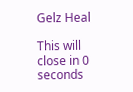Gelz Heal

This will close in 0 seconds